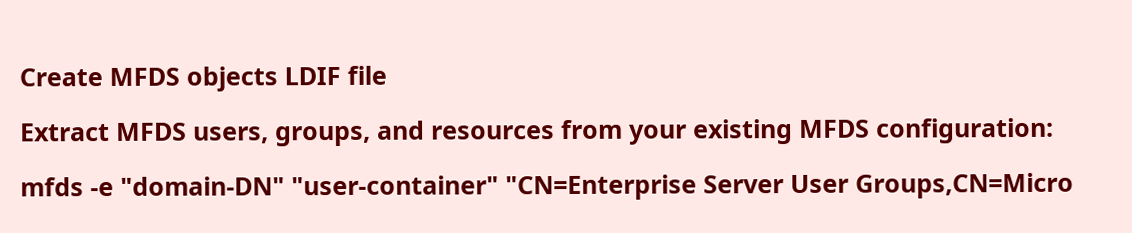Create MFDS objects LDIF file

Extract MFDS users, groups, and resources from your existing MFDS configuration:

mfds -e "domain-DN" "user-container" "CN=Enterprise Server User Groups,CN=Micro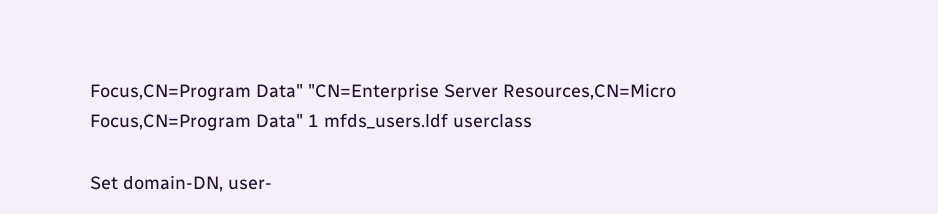Focus,CN=Program Data" "CN=Enterprise Server Resources,CN=Micro Focus,CN=Program Data" 1 mfds_users.ldf userclass

Set domain-DN, user-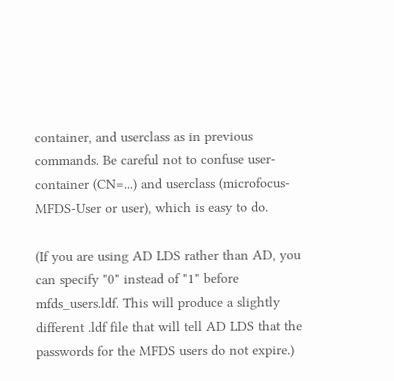container, and userclass as in previous commands. Be careful not to confuse user-container (CN=...) and userclass (microfocus-MFDS-User or user), which is easy to do.

(If you are using AD LDS rather than AD, you can specify "0" instead of "1" before mfds_users.ldf. This will produce a slightly different .ldf file that will tell AD LDS that the passwords for the MFDS users do not expire.)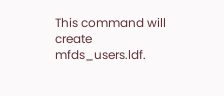This command will create mfds_users.ldf.